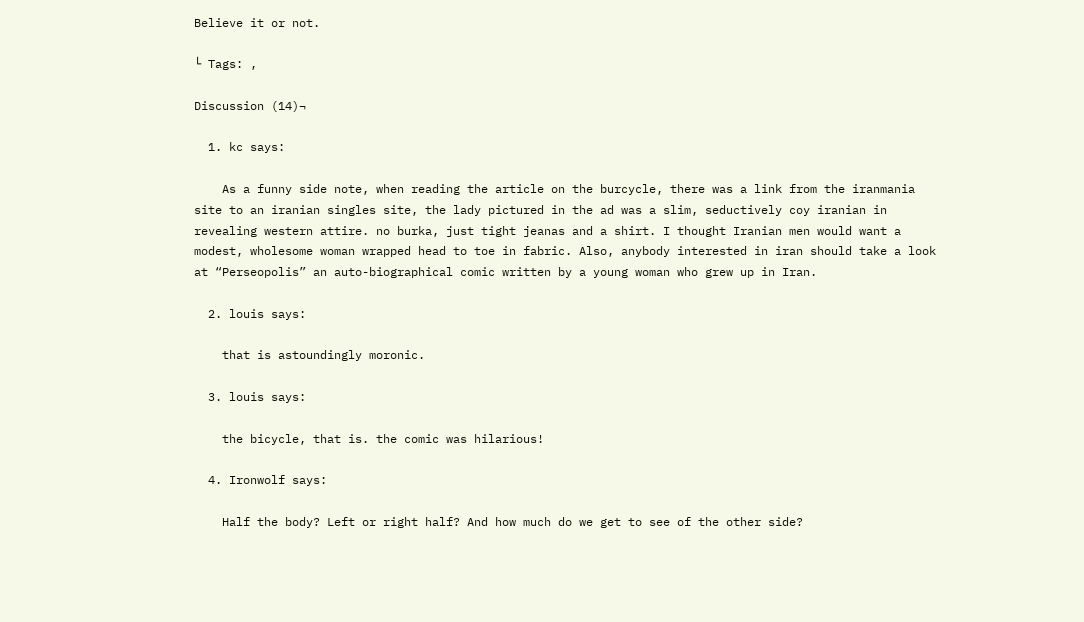Believe it or not.

└ Tags: ,

Discussion (14)¬

  1. kc says:

    As a funny side note, when reading the article on the burcycle, there was a link from the iranmania site to an iranian singles site, the lady pictured in the ad was a slim, seductively coy iranian in revealing western attire. no burka, just tight jeanas and a shirt. I thought Iranian men would want a modest, wholesome woman wrapped head to toe in fabric. Also, anybody interested in iran should take a look at “Perseopolis” an auto-biographical comic written by a young woman who grew up in Iran.

  2. louis says:

    that is astoundingly moronic.

  3. louis says:

    the bicycle, that is. the comic was hilarious!

  4. Ironwolf says:

    Half the body? Left or right half? And how much do we get to see of the other side?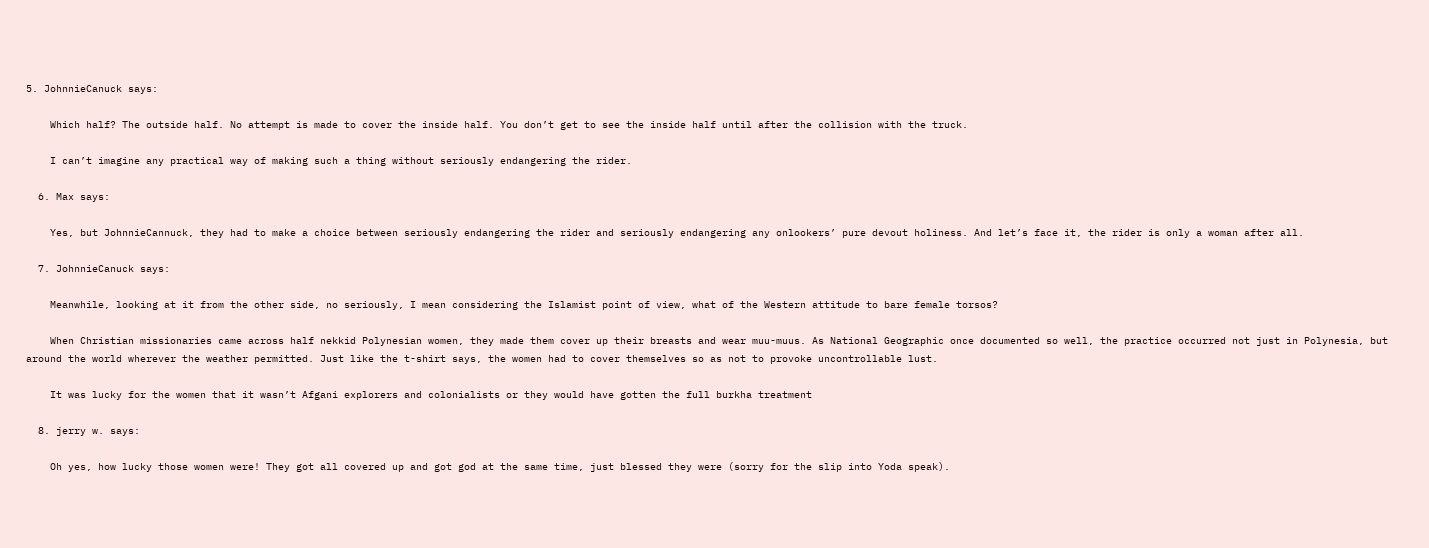5. JohnnieCanuck says:

    Which half? The outside half. No attempt is made to cover the inside half. You don’t get to see the inside half until after the collision with the truck.

    I can’t imagine any practical way of making such a thing without seriously endangering the rider.

  6. Max says:

    Yes, but JohnnieCannuck, they had to make a choice between seriously endangering the rider and seriously endangering any onlookers’ pure devout holiness. And let’s face it, the rider is only a woman after all.

  7. JohnnieCanuck says:

    Meanwhile, looking at it from the other side, no seriously, I mean considering the Islamist point of view, what of the Western attitude to bare female torsos?

    When Christian missionaries came across half nekkid Polynesian women, they made them cover up their breasts and wear muu-muus. As National Geographic once documented so well, the practice occurred not just in Polynesia, but around the world wherever the weather permitted. Just like the t-shirt says, the women had to cover themselves so as not to provoke uncontrollable lust.

    It was lucky for the women that it wasn’t Afgani explorers and colonialists or they would have gotten the full burkha treatment

  8. jerry w. says:

    Oh yes, how lucky those women were! They got all covered up and got god at the same time, just blessed they were (sorry for the slip into Yoda speak).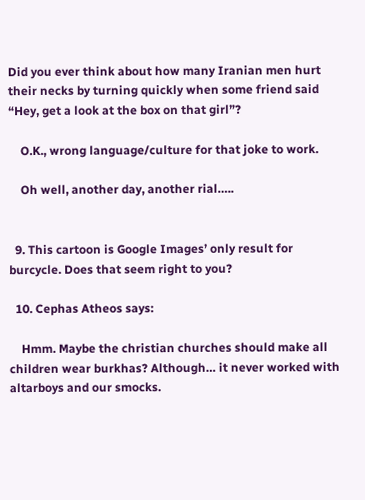Did you ever think about how many Iranian men hurt their necks by turning quickly when some friend said “Hey, get a look at the box on that girl”?

    O.K., wrong language/culture for that joke to work.

    Oh well, another day, another rial…..


  9. This cartoon is Google Images’ only result for burcycle. Does that seem right to you?

  10. Cephas Atheos says:

    Hmm. Maybe the christian churches should make all children wear burkhas? Although… it never worked with altarboys and our smocks.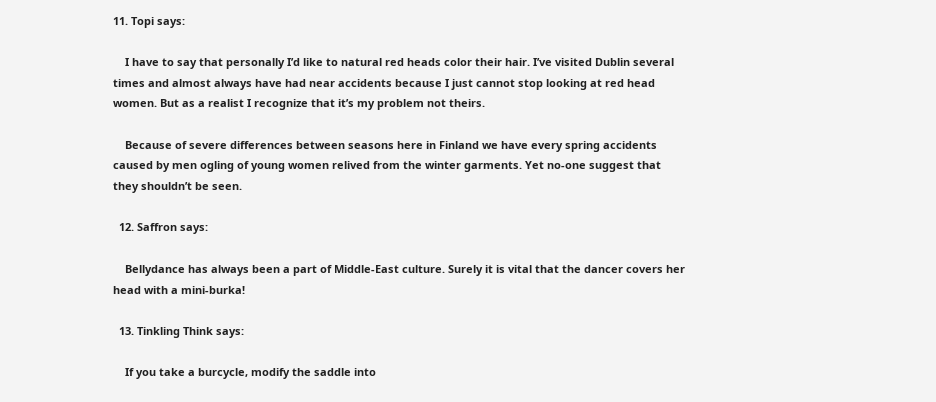11. Topi says:

    I have to say that personally I’d like to natural red heads color their hair. I’ve visited Dublin several times and almost always have had near accidents because I just cannot stop looking at red head women. But as a realist I recognize that it’s my problem not theirs.

    Because of severe differences between seasons here in Finland we have every spring accidents caused by men ogling of young women relived from the winter garments. Yet no-one suggest that they shouldn’t be seen.

  12. Saffron says:

    Bellydance has always been a part of Middle-East culture. Surely it is vital that the dancer covers her head with a mini-burka!

  13. Tinkling Think says:

    If you take a burcycle, modify the saddle into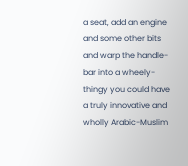a seat, add an engine and some other bits and warp the handle-bar into a wheely-thingy you could have a truly innovative and wholly Arabic-Muslim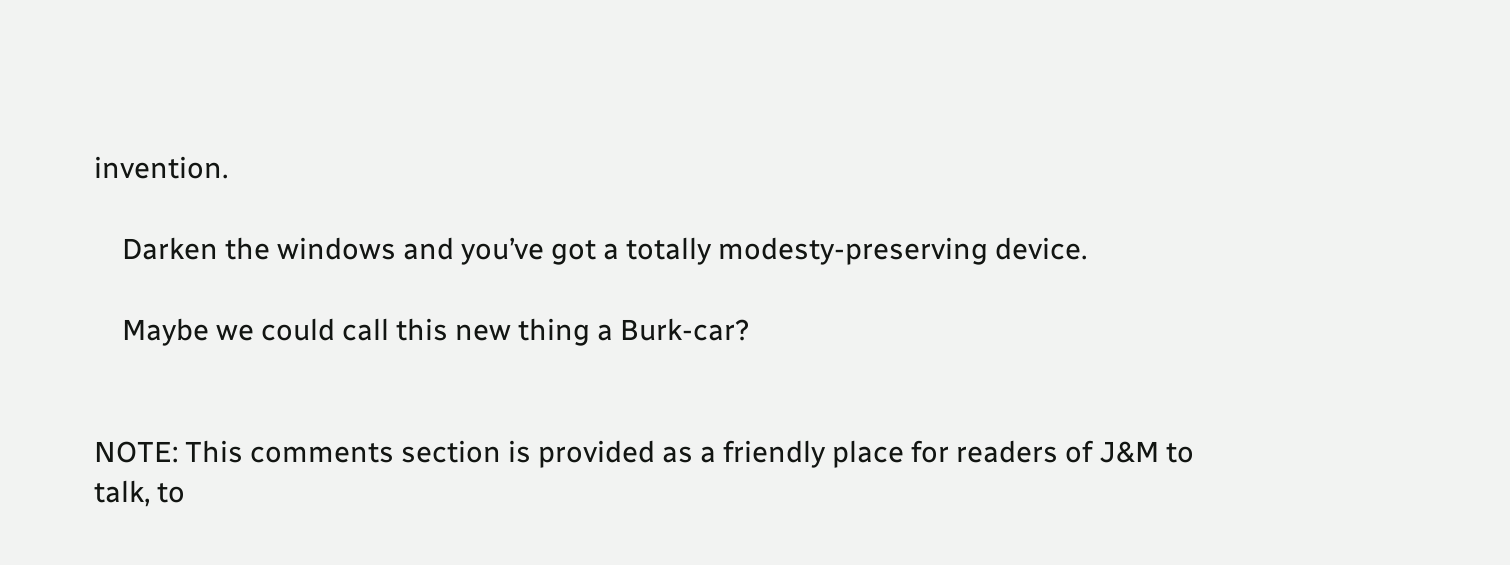invention.

    Darken the windows and you’ve got a totally modesty-preserving device.

    Maybe we could call this new thing a Burk-car?


NOTE: This comments section is provided as a friendly place for readers of J&M to talk, to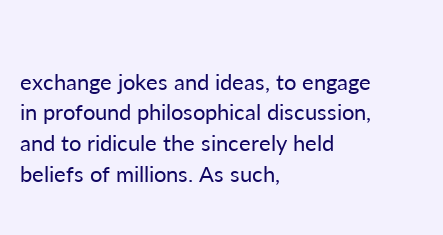exchange jokes and ideas, to engage in profound philosophical discussion, and to ridicule the sincerely held beliefs of millions. As such,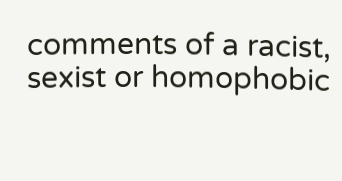comments of a racist, sexist or homophobic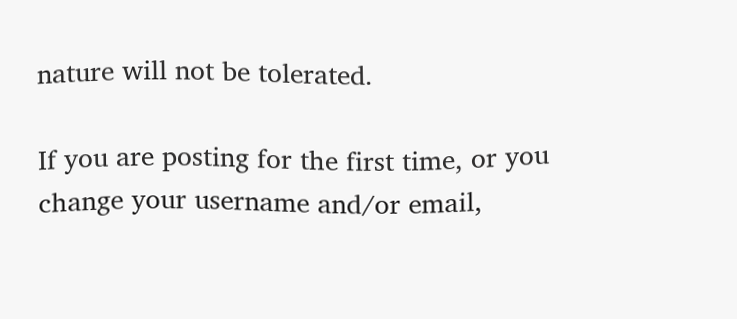nature will not be tolerated.

If you are posting for the first time, or you change your username and/or email,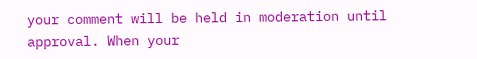your comment will be held in moderation until approval. When your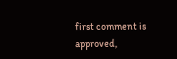first comment is approved,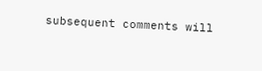subsequent comments will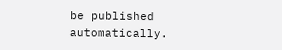be published automatically.